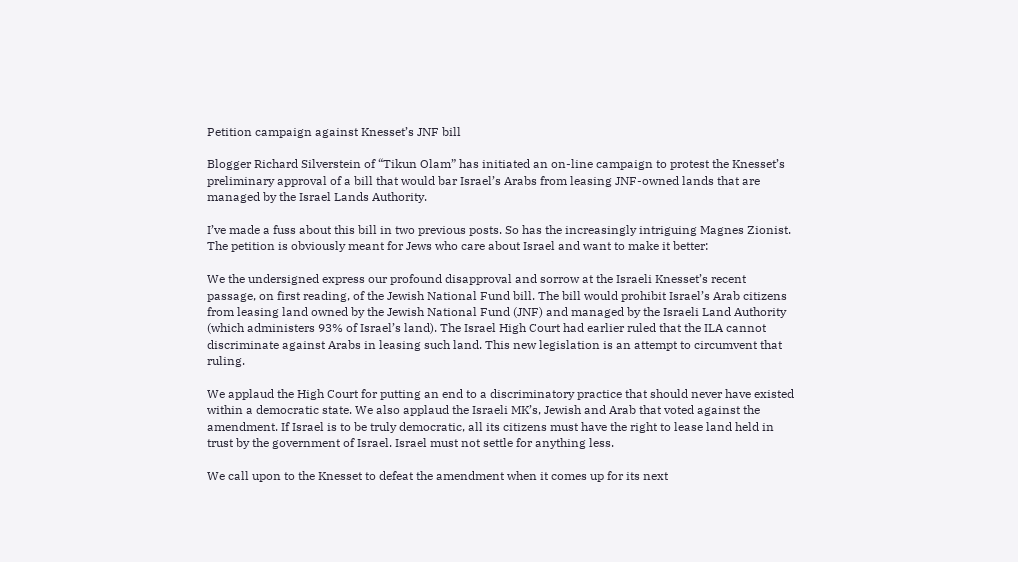Petition campaign against Knesset’s JNF bill

Blogger Richard Silverstein of “Tikun Olam” has initiated an on-line campaign to protest the Knesset’s preliminary approval of a bill that would bar Israel’s Arabs from leasing JNF-owned lands that are managed by the Israel Lands Authority.

I’ve made a fuss about this bill in two previous posts. So has the increasingly intriguing Magnes Zionist. The petition is obviously meant for Jews who care about Israel and want to make it better:

We the undersigned express our profound disapproval and sorrow at the Israeli Knesset’s recent passage, on first reading, of the Jewish National Fund bill. The bill would prohibit Israel’s Arab citizens from leasing land owned by the Jewish National Fund (JNF) and managed by the Israeli Land Authority (which administers 93% of Israel’s land). The Israel High Court had earlier ruled that the ILA cannot discriminate against Arabs in leasing such land. This new legislation is an attempt to circumvent that ruling.

We applaud the High Court for putting an end to a discriminatory practice that should never have existed within a democratic state. We also applaud the Israeli MK’s, Jewish and Arab that voted against the amendment. If Israel is to be truly democratic, all its citizens must have the right to lease land held in trust by the government of Israel. Israel must not settle for anything less.

We call upon to the Knesset to defeat the amendment when it comes up for its next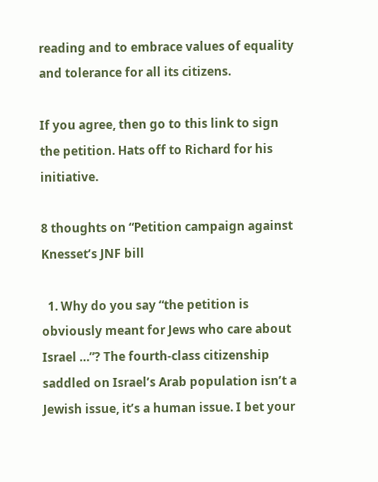reading and to embrace values of equality and tolerance for all its citizens.

If you agree, then go to this link to sign the petition. Hats off to Richard for his initiative.

8 thoughts on “Petition campaign against Knesset’s JNF bill

  1. Why do you say “the petition is obviously meant for Jews who care about Israel …”? The fourth-class citizenship saddled on Israel’s Arab population isn’t a Jewish issue, it’s a human issue. I bet your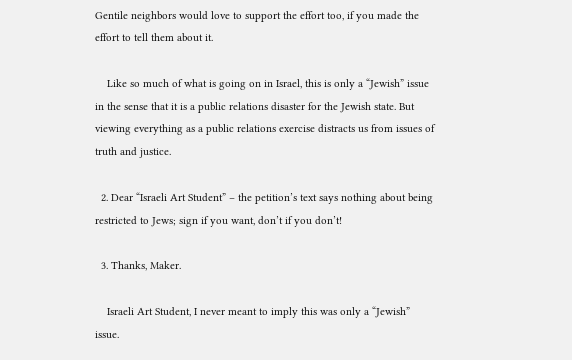Gentile neighbors would love to support the effort too, if you made the effort to tell them about it.

    Like so much of what is going on in Israel, this is only a “Jewish” issue in the sense that it is a public relations disaster for the Jewish state. But viewing everything as a public relations exercise distracts us from issues of truth and justice.

  2. Dear “Israeli Art Student” – the petition’s text says nothing about being restricted to Jews; sign if you want, don’t if you don’t!

  3. Thanks, Maker.

    Israeli Art Student, I never meant to imply this was only a “Jewish” issue.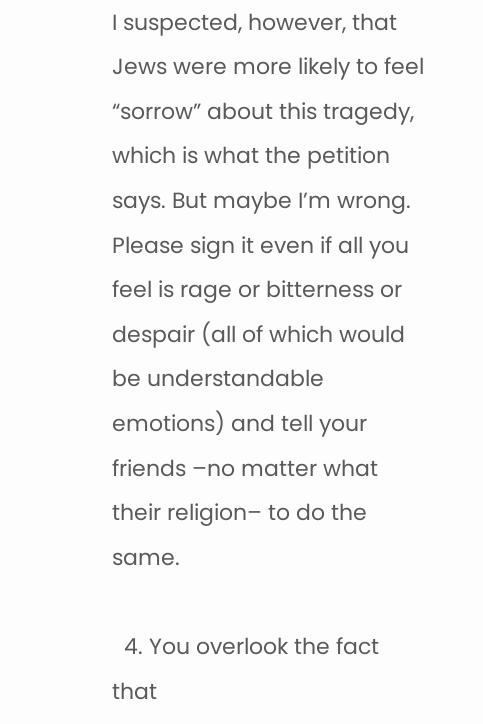I suspected, however, that Jews were more likely to feel “sorrow” about this tragedy, which is what the petition says. But maybe I’m wrong. Please sign it even if all you feel is rage or bitterness or despair (all of which would be understandable emotions) and tell your friends –no matter what their religion– to do the same.

  4. You overlook the fact that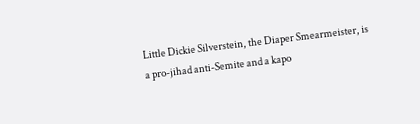Little Dickie Silverstein, the Diaper Smearmeister, is a pro-jihad anti-Semite and a kapo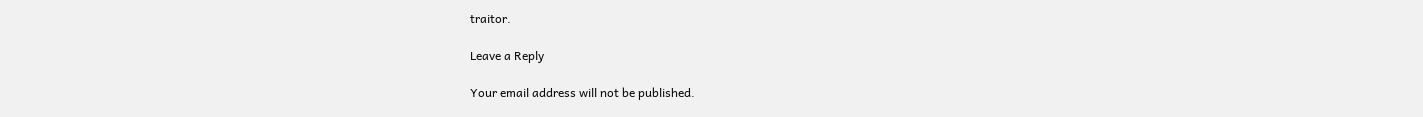traitor.

Leave a Reply

Your email address will not be published.